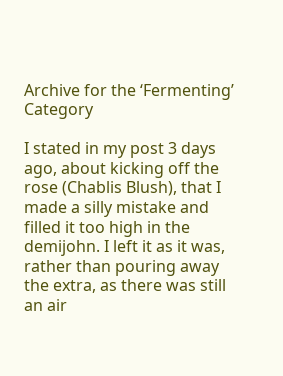Archive for the ‘Fermenting’ Category

I stated in my post 3 days ago, about kicking off the rose (Chablis Blush), that I made a silly mistake and filled it too high in the demijohn. I left it as it was, rather than pouring away the extra, as there was still an air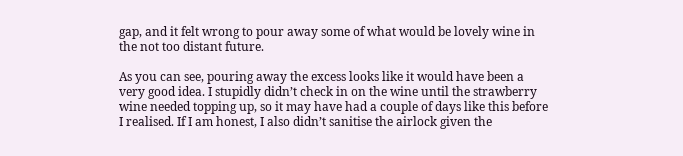gap, and it felt wrong to pour away some of what would be lovely wine in the not too distant future.

As you can see, pouring away the excess looks like it would have been a very good idea. I stupidly didn’t check in on the wine until the strawberry wine needed topping up, so it may have had a couple of days like this before I realised. If I am honest, I also didn’t sanitise the airlock given the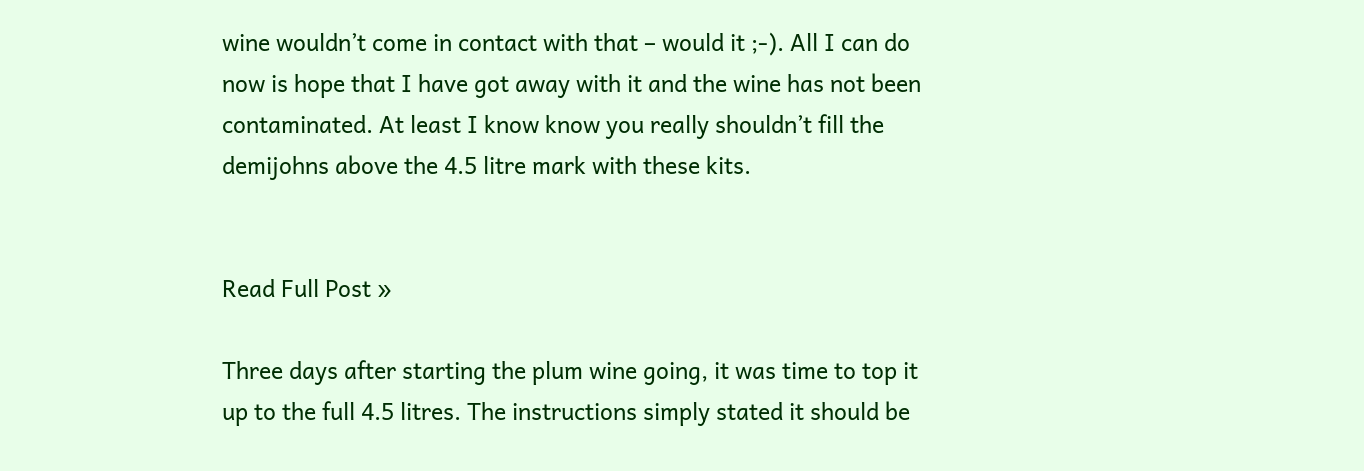wine wouldn’t come in contact with that – would it ;-). All I can do now is hope that I have got away with it and the wine has not been contaminated. At least I know know you really shouldn’t fill the demijohns above the 4.5 litre mark with these kits.


Read Full Post »

Three days after starting the plum wine going, it was time to top it up to the full 4.5 litres. The instructions simply stated it should be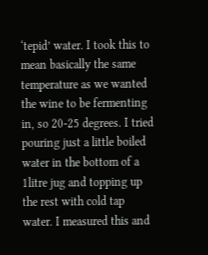‘tepid’ water. I took this to mean basically the same temperature as we wanted the wine to be fermenting in, so 20-25 degrees. I tried pouring just a little boiled water in the bottom of a 1litre jug and topping up the rest with cold tap water. I measured this and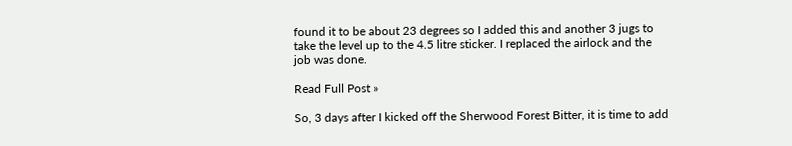found it to be about 23 degrees so I added this and another 3 jugs to take the level up to the 4.5 litre sticker. I replaced the airlock and the job was done.

Read Full Post »

So, 3 days after I kicked off the Sherwood Forest Bitter, it is time to add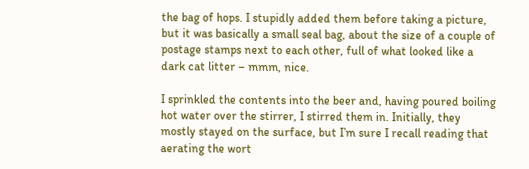the bag of hops. I stupidly added them before taking a picture, but it was basically a small seal bag, about the size of a couple of postage stamps next to each other, full of what looked like a dark cat litter – mmm, nice.

I sprinkled the contents into the beer and, having poured boiling hot water over the stirrer, I stirred them in. Initially, they mostly stayed on the surface, but I’m sure I recall reading that aerating the wort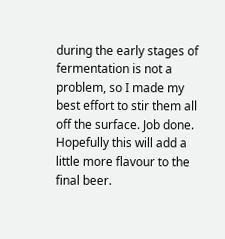during the early stages of fermentation is not a problem, so I made my best effort to stir them all off the surface. Job done. Hopefully this will add a little more flavour to the final beer.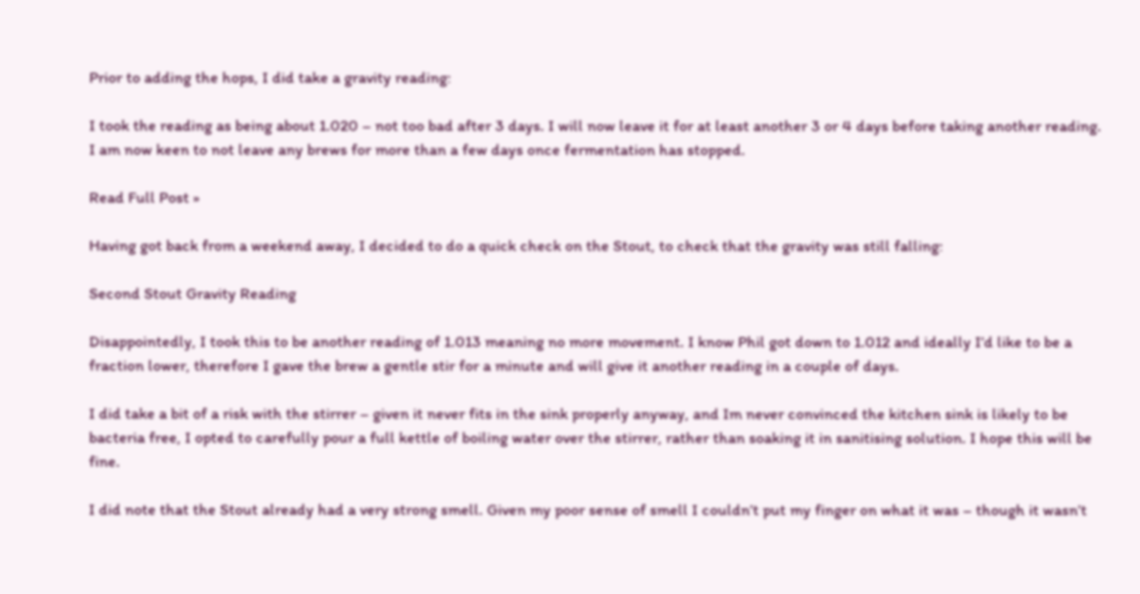Prior to adding the hops, I did take a gravity reading:

I took the reading as being about 1.020 – not too bad after 3 days. I will now leave it for at least another 3 or 4 days before taking another reading. I am now keen to not leave any brews for more than a few days once fermentation has stopped.

Read Full Post »

Having got back from a weekend away, I decided to do a quick check on the Stout, to check that the gravity was still falling:

Second Stout Gravity Reading

Disappointedly, I took this to be another reading of 1.013 meaning no more movement. I know Phil got down to 1.012 and ideally I’d like to be a fraction lower, therefore I gave the brew a gentle stir for a minute and will give it another reading in a couple of days.

I did take a bit of a risk with the stirrer – given it never fits in the sink properly anyway, and Im never convinced the kitchen sink is likely to be bacteria free, I opted to carefully pour a full kettle of boiling water over the stirrer, rather than soaking it in sanitising solution. I hope this will be fine.

I did note that the Stout already had a very strong smell. Given my poor sense of smell I couldn’t put my finger on what it was – though it wasn’t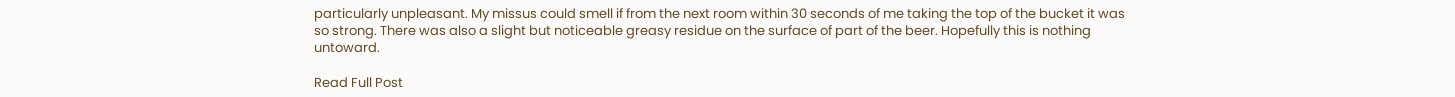particularly unpleasant. My missus could smell if from the next room within 30 seconds of me taking the top of the bucket it was so strong. There was also a slight but noticeable greasy residue on the surface of part of the beer. Hopefully this is nothing untoward.

Read Full Post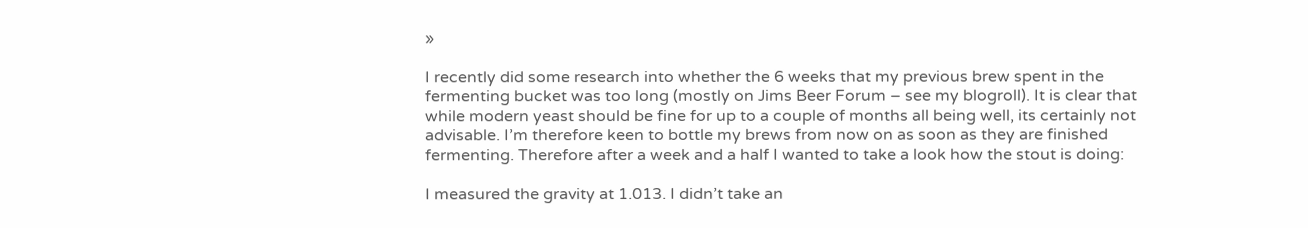»

I recently did some research into whether the 6 weeks that my previous brew spent in the fermenting bucket was too long (mostly on Jims Beer Forum – see my blogroll). It is clear that while modern yeast should be fine for up to a couple of months all being well, its certainly not advisable. I’m therefore keen to bottle my brews from now on as soon as they are finished fermenting. Therefore after a week and a half I wanted to take a look how the stout is doing:

I measured the gravity at 1.013. I didn’t take an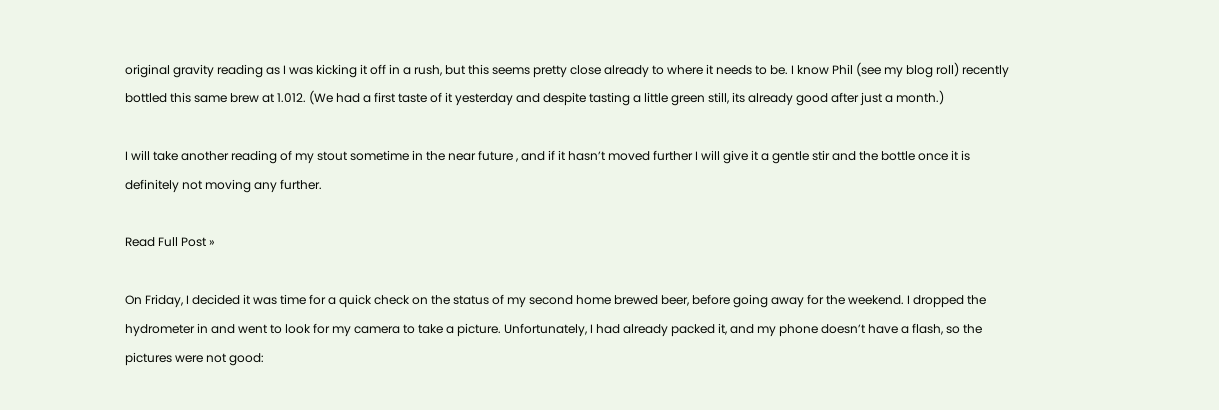original gravity reading as I was kicking it off in a rush, but this seems pretty close already to where it needs to be. I know Phil (see my blog roll) recently bottled this same brew at 1.012. (We had a first taste of it yesterday and despite tasting a little green still, its already good after just a month.)

I will take another reading of my stout sometime in the near future , and if it hasn’t moved further I will give it a gentle stir and the bottle once it is definitely not moving any further.

Read Full Post »

On Friday, I decided it was time for a quick check on the status of my second home brewed beer, before going away for the weekend. I dropped the hydrometer in and went to look for my camera to take a picture. Unfortunately, I had already packed it, and my phone doesn’t have a flash, so the pictures were not good: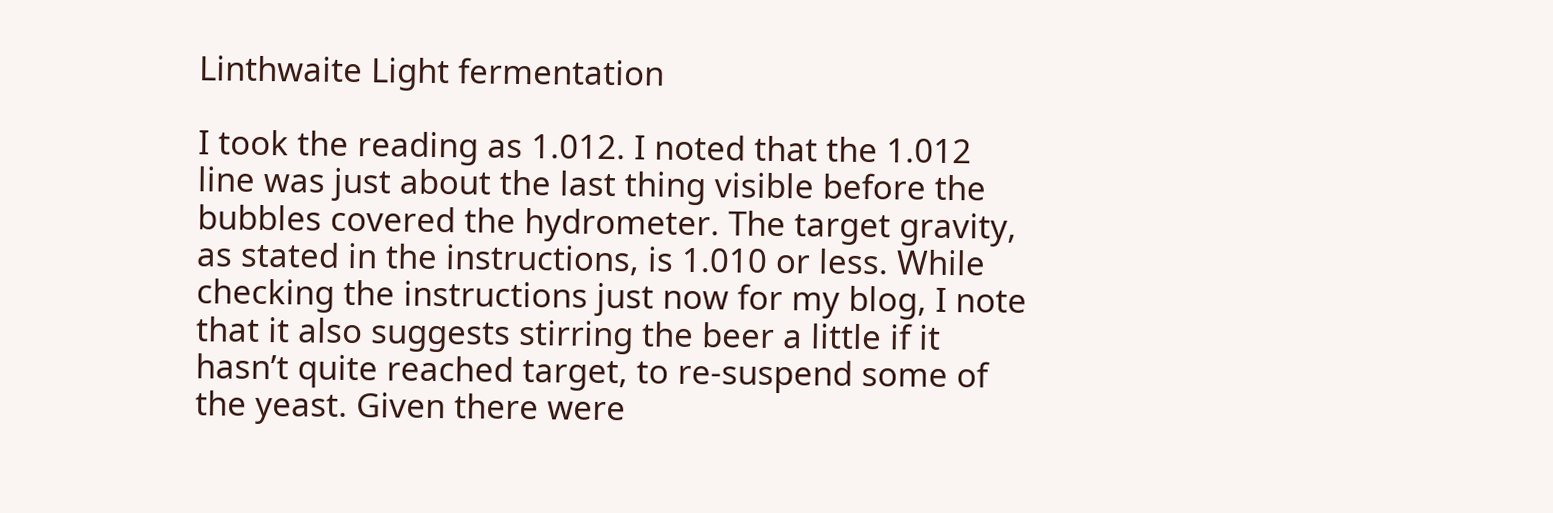Linthwaite Light fermentation

I took the reading as 1.012. I noted that the 1.012 line was just about the last thing visible before the bubbles covered the hydrometer. The target gravity, as stated in the instructions, is 1.010 or less. While checking the instructions just now for my blog, I note that it also suggests stirring the beer a little if it hasn’t quite reached target, to re-suspend some of the yeast. Given there were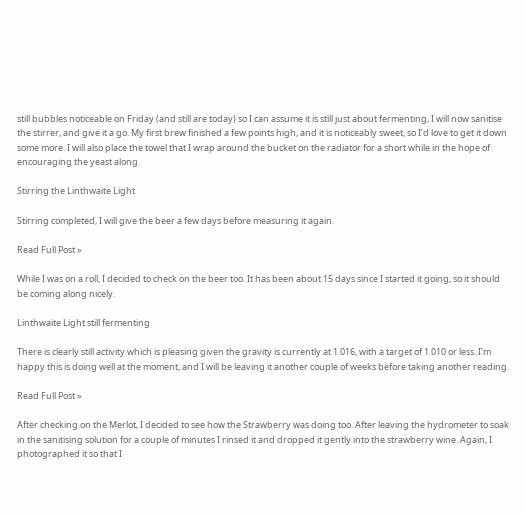still bubbles noticeable on Friday (and still are today) so I can assume it is still just about fermenting, I will now sanitise the stirrer, and give it a go. My first brew finished a few points high, and it is noticeably sweet, so I’d love to get it down some more. I will also place the towel that I wrap around the bucket on the radiator for a short while in the hope of encouraging the yeast along.

Stirring the Linthwaite Light

Stirring completed, I will give the beer a few days before measuring it again.

Read Full Post »

While I was on a roll, I decided to check on the beer too. It has been about 15 days since I started it going, so it should be coming along nicely.

Linthwaite Light still fermenting

There is clearly still activity which is pleasing given the gravity is currently at 1.016, with a target of 1.010 or less. I’m happy this is doing well at the moment, and I will be leaving it another couple of weeks before taking another reading.

Read Full Post »

After checking on the Merlot, I decided to see how the Strawberry was doing too. After leaving the hydrometer to soak in the sanitising solution for a couple of minutes I rinsed it and dropped it gently into the strawberry wine. Again, I photographed it so that I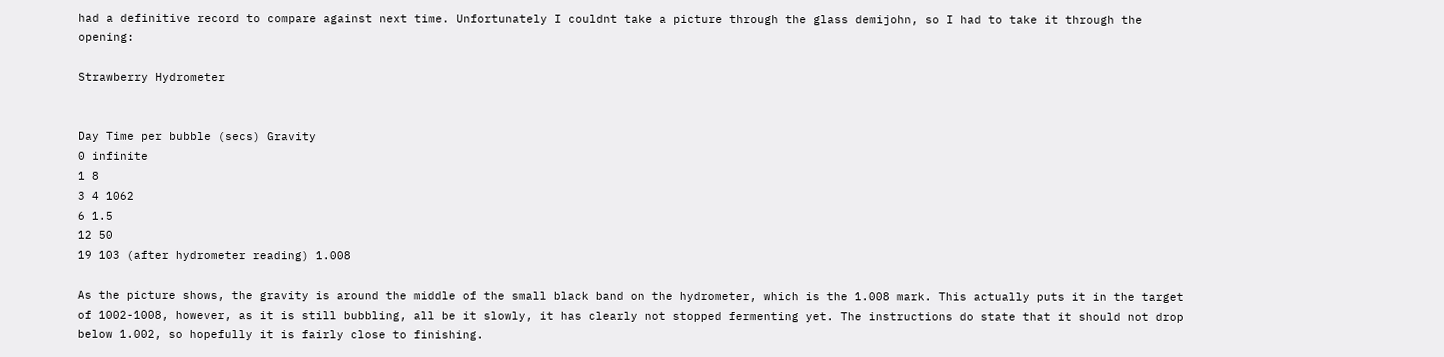had a definitive record to compare against next time. Unfortunately I couldnt take a picture through the glass demijohn, so I had to take it through the opening:

Strawberry Hydrometer


Day Time per bubble (secs) Gravity
0 infinite
1 8
3 4 1062
6 1.5
12 50
19 103 (after hydrometer reading) 1.008

As the picture shows, the gravity is around the middle of the small black band on the hydrometer, which is the 1.008 mark. This actually puts it in the target of 1002-1008, however, as it is still bubbling, all be it slowly, it has clearly not stopped fermenting yet. The instructions do state that it should not drop below 1.002, so hopefully it is fairly close to finishing.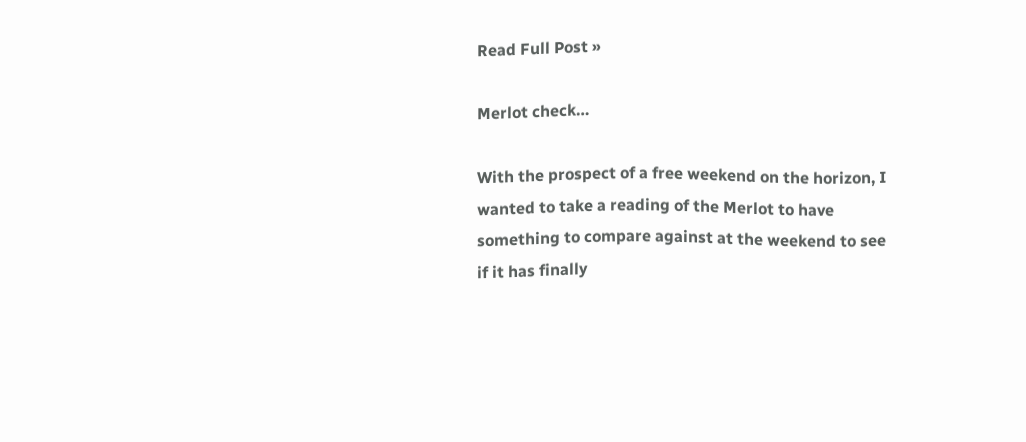Read Full Post »

Merlot check…

With the prospect of a free weekend on the horizon, I wanted to take a reading of the Merlot to have something to compare against at the weekend to see if it has finally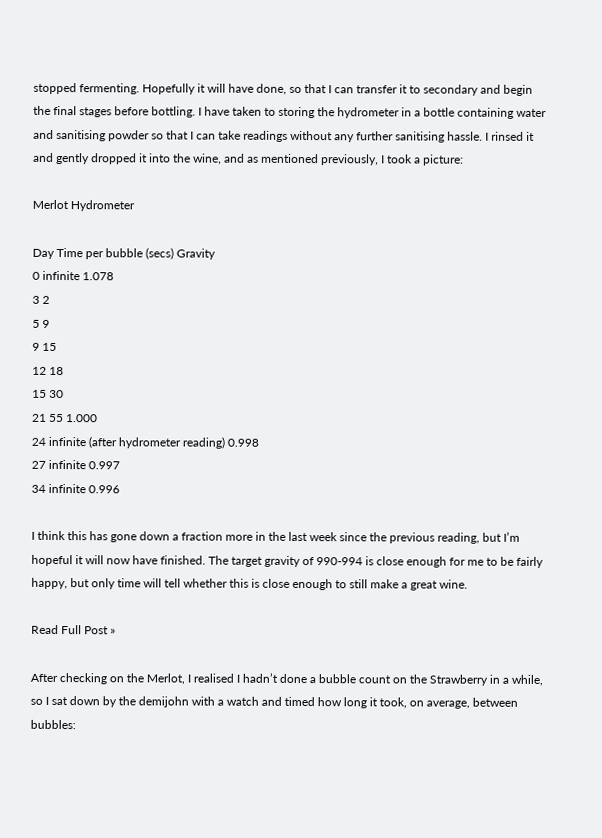stopped fermenting. Hopefully it will have done, so that I can transfer it to secondary and begin the final stages before bottling. I have taken to storing the hydrometer in a bottle containing water and sanitising powder so that I can take readings without any further sanitising hassle. I rinsed it and gently dropped it into the wine, and as mentioned previously, I took a picture:

Merlot Hydrometer

Day Time per bubble (secs) Gravity
0 infinite 1.078
3 2
5 9
9 15
12 18
15 30
21 55 1.000
24 infinite (after hydrometer reading) 0.998
27 infinite 0.997
34 infinite 0.996

I think this has gone down a fraction more in the last week since the previous reading, but I’m hopeful it will now have finished. The target gravity of 990-994 is close enough for me to be fairly happy, but only time will tell whether this is close enough to still make a great wine.

Read Full Post »

After checking on the Merlot, I realised I hadn’t done a bubble count on the Strawberry in a while, so I sat down by the demijohn with a watch and timed how long it took, on average, between bubbles: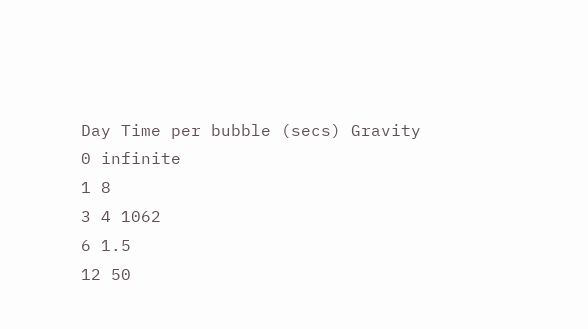Day Time per bubble (secs) Gravity
0 infinite
1 8
3 4 1062
6 1.5
12 50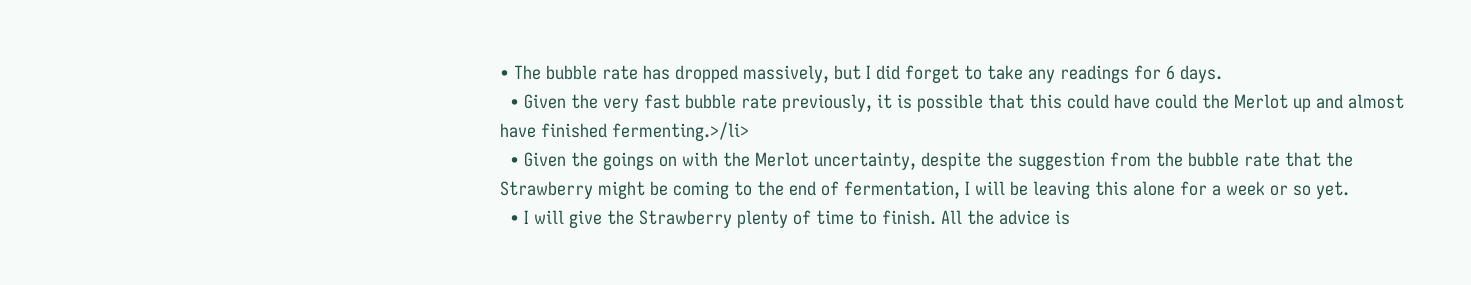• The bubble rate has dropped massively, but I did forget to take any readings for 6 days.
  • Given the very fast bubble rate previously, it is possible that this could have could the Merlot up and almost have finished fermenting.>/li>
  • Given the goings on with the Merlot uncertainty, despite the suggestion from the bubble rate that the Strawberry might be coming to the end of fermentation, I will be leaving this alone for a week or so yet.
  • I will give the Strawberry plenty of time to finish. All the advice is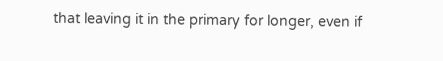that leaving it in the primary for longer, even if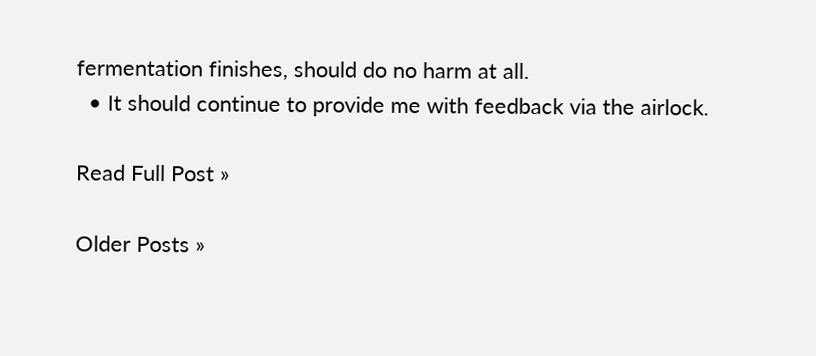fermentation finishes, should do no harm at all.
  • It should continue to provide me with feedback via the airlock.

Read Full Post »

Older Posts »